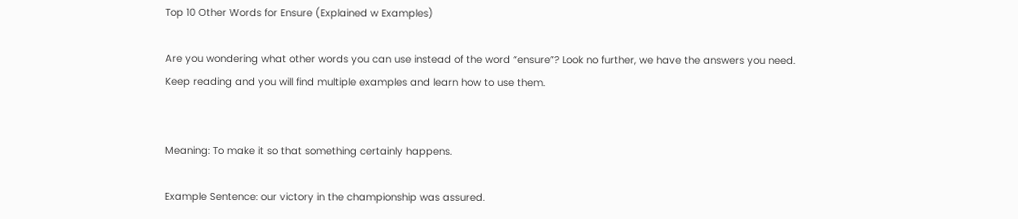Top 10 Other Words for Ensure (Explained w Examples)

Are you wondering what other words you can use instead of the word “ensure”? Look no further, we have the answers you need. Keep reading and you will find multiple examples and learn how to use them.


Meaning: To make it so that something certainly happens.

Example Sentence: our victory in the championship was assured.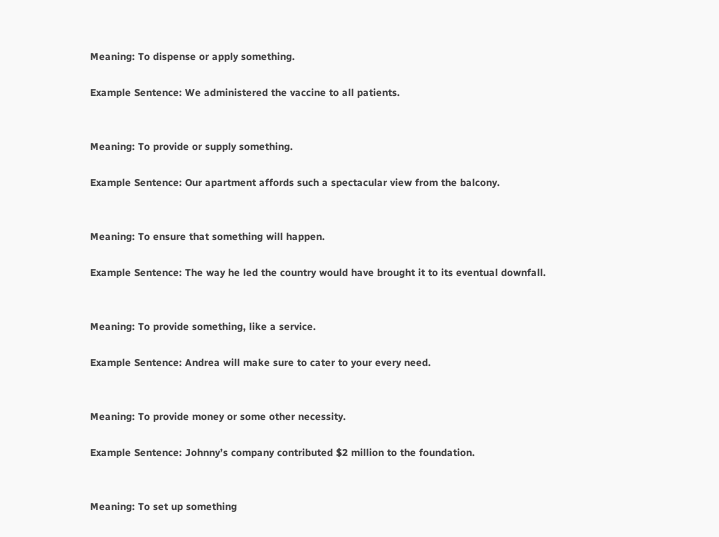Meaning: To dispense or apply something.

Example Sentence: We administered the vaccine to all patients.


Meaning: To provide or supply something.

Example Sentence: Our apartment affords such a spectacular view from the balcony.


Meaning: To ensure that something will happen.

Example Sentence: The way he led the country would have brought it to its eventual downfall.


Meaning: To provide something, like a service.

Example Sentence: Andrea will make sure to cater to your every need.


Meaning: To provide money or some other necessity.

Example Sentence: Johnny’s company contributed $2 million to the foundation.


Meaning: To set up something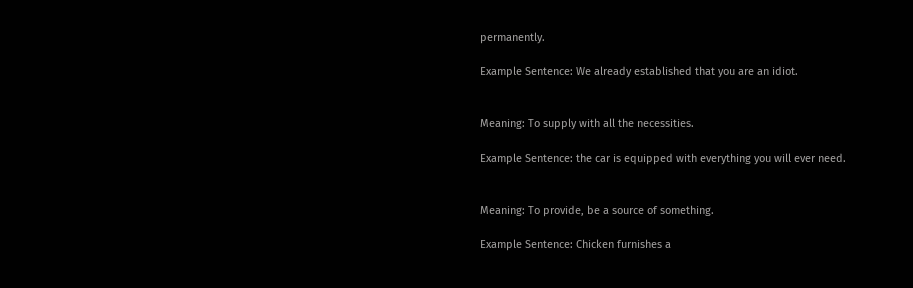permanently.

Example Sentence: We already established that you are an idiot.


Meaning: To supply with all the necessities.

Example Sentence: the car is equipped with everything you will ever need.


Meaning: To provide, be a source of something.

Example Sentence: Chicken furnishes a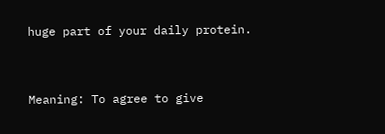huge part of your daily protein.


Meaning: To agree to give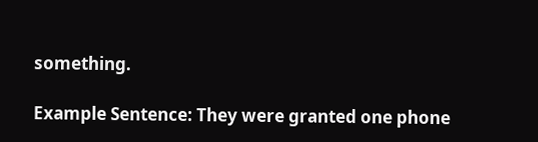something.

Example Sentence: They were granted one phone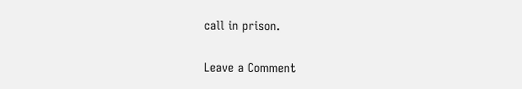call in prison.

Leave a Comment